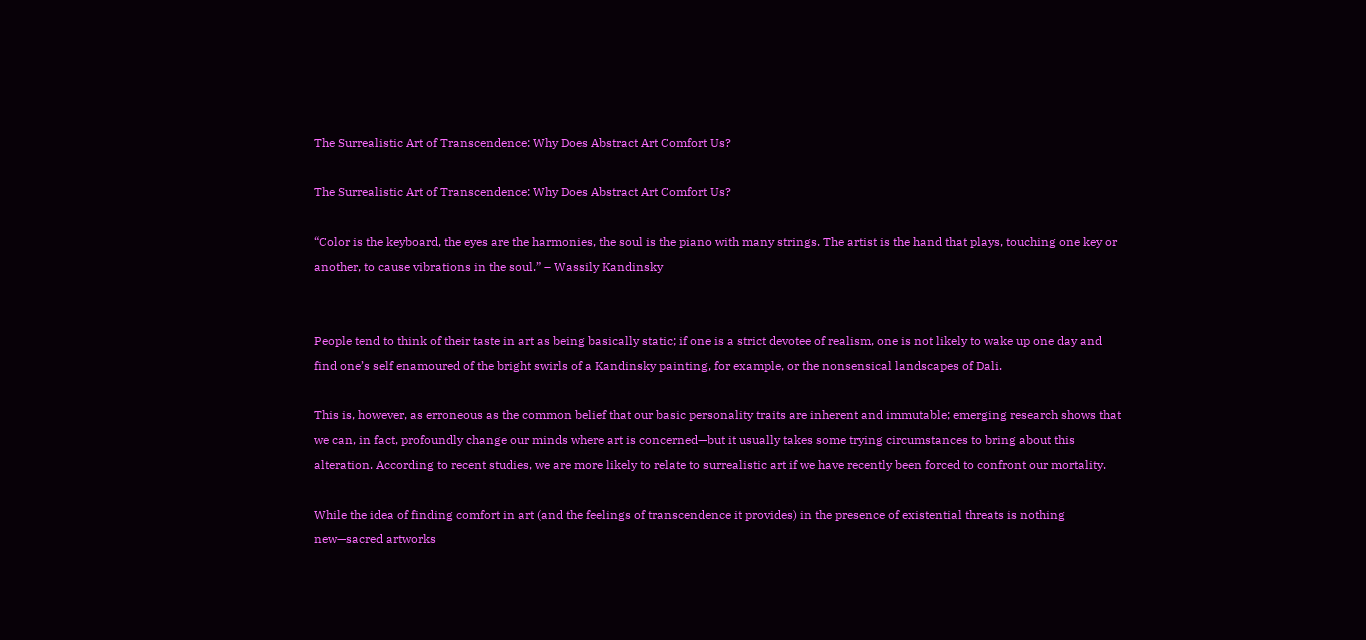The Surrealistic Art of Transcendence: Why Does Abstract Art Comfort Us?

The Surrealistic Art of Transcendence: Why Does Abstract Art Comfort Us?

“Color is the keyboard, the eyes are the harmonies, the soul is the piano with many strings. The artist is the hand that plays, touching one key or another, to cause vibrations in the soul.” – Wassily Kandinsky


People tend to think of their taste in art as being basically static; if one is a strict devotee of realism, one is not likely to wake up one day and find one’s self enamoured of the bright swirls of a Kandinsky painting, for example, or the nonsensical landscapes of Dali.

This is, however, as erroneous as the common belief that our basic personality traits are inherent and immutable; emerging research shows that we can, in fact, profoundly change our minds where art is concerned—but it usually takes some trying circumstances to bring about this alteration. According to recent studies, we are more likely to relate to surrealistic art if we have recently been forced to confront our mortality.

While the idea of finding comfort in art (and the feelings of transcendence it provides) in the presence of existential threats is nothing new—sacred artworks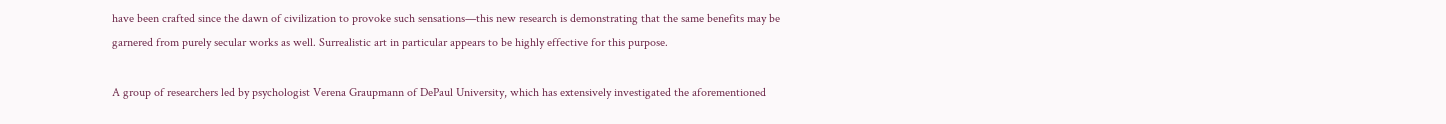have been crafted since the dawn of civilization to provoke such sensations—this new research is demonstrating that the same benefits may be garnered from purely secular works as well. Surrealistic art in particular appears to be highly effective for this purpose.

A group of researchers led by psychologist Verena Graupmann of DePaul University, which has extensively investigated the aforementioned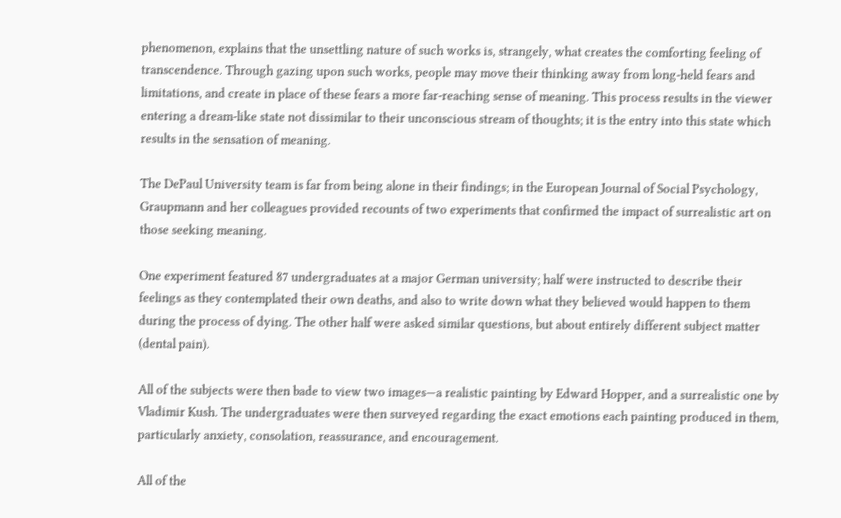phenomenon, explains that the unsettling nature of such works is, strangely, what creates the comforting feeling of transcendence. Through gazing upon such works, people may move their thinking away from long-held fears and limitations, and create in place of these fears a more far-reaching sense of meaning. This process results in the viewer entering a dream-like state not dissimilar to their unconscious stream of thoughts; it is the entry into this state which results in the sensation of meaning.

The DePaul University team is far from being alone in their findings; in the European Journal of Social Psychology, Graupmann and her colleagues provided recounts of two experiments that confirmed the impact of surrealistic art on those seeking meaning.

One experiment featured 87 undergraduates at a major German university; half were instructed to describe their feelings as they contemplated their own deaths, and also to write down what they believed would happen to them during the process of dying. The other half were asked similar questions, but about entirely different subject matter (dental pain).

All of the subjects were then bade to view two images—a realistic painting by Edward Hopper, and a surrealistic one by Vladimir Kush. The undergraduates were then surveyed regarding the exact emotions each painting produced in them, particularly anxiety, consolation, reassurance, and encouragement.

All of the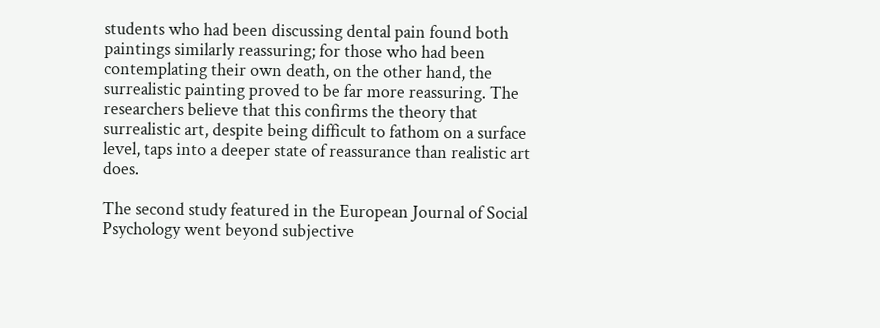students who had been discussing dental pain found both paintings similarly reassuring; for those who had been contemplating their own death, on the other hand, the surrealistic painting proved to be far more reassuring. The researchers believe that this confirms the theory that surrealistic art, despite being difficult to fathom on a surface level, taps into a deeper state of reassurance than realistic art does.

The second study featured in the European Journal of Social Psychology went beyond subjective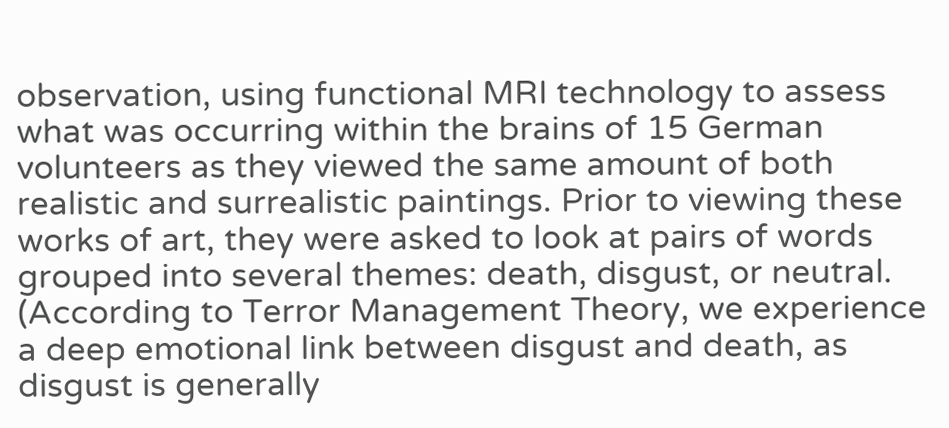observation, using functional MRI technology to assess what was occurring within the brains of 15 German volunteers as they viewed the same amount of both realistic and surrealistic paintings. Prior to viewing these works of art, they were asked to look at pairs of words grouped into several themes: death, disgust, or neutral. (According to Terror Management Theory, we experience a deep emotional link between disgust and death, as disgust is generally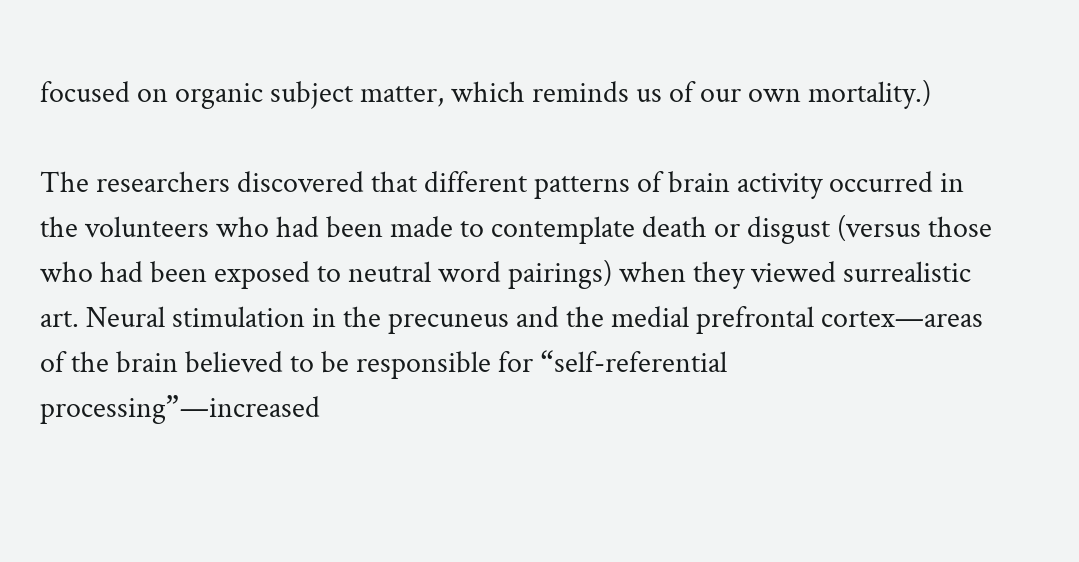focused on organic subject matter, which reminds us of our own mortality.)

The researchers discovered that different patterns of brain activity occurred in the volunteers who had been made to contemplate death or disgust (versus those who had been exposed to neutral word pairings) when they viewed surrealistic art. Neural stimulation in the precuneus and the medial prefrontal cortex—areas of the brain believed to be responsible for “self-referential processing”—increased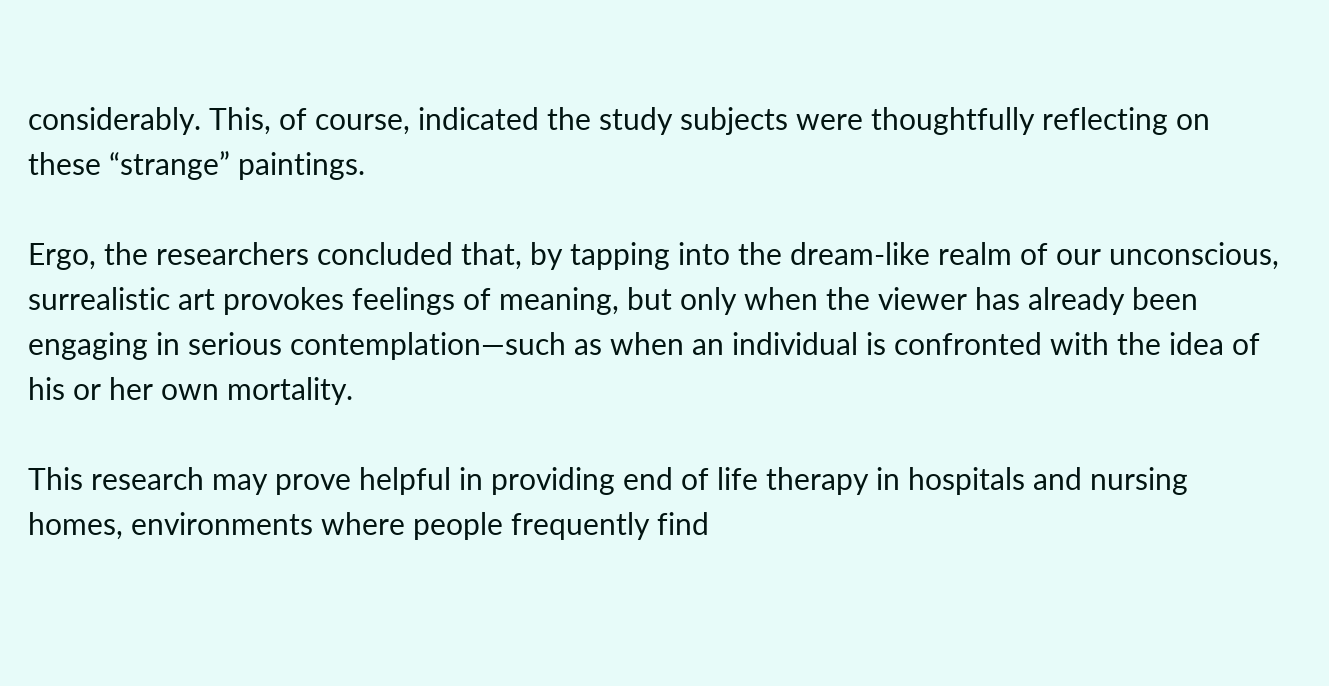considerably. This, of course, indicated the study subjects were thoughtfully reflecting on these “strange” paintings.

Ergo, the researchers concluded that, by tapping into the dream-like realm of our unconscious, surrealistic art provokes feelings of meaning, but only when the viewer has already been engaging in serious contemplation—such as when an individual is confronted with the idea of his or her own mortality.

This research may prove helpful in providing end of life therapy in hospitals and nursing homes, environments where people frequently find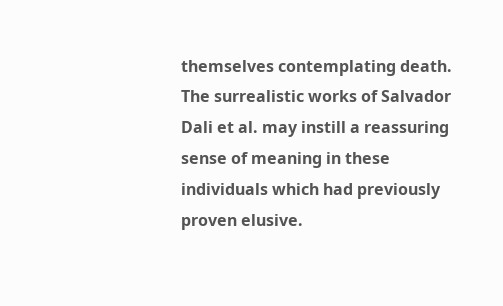themselves contemplating death. The surrealistic works of Salvador Dali et al. may instill a reassuring sense of meaning in these individuals which had previously proven elusive.